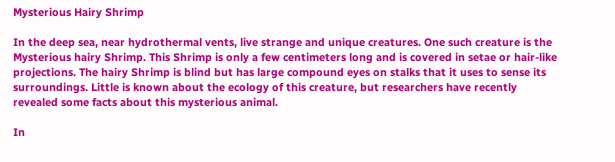Mysterious Hairy Shrimp

In the deep sea, near hydrothermal vents, live strange and unique creatures. One such creature is the Mysterious hairy Shrimp. This Shrimp is only a few centimeters long and is covered in setae or hair-like projections. The hairy Shrimp is blind but has large compound eyes on stalks that it uses to sense its surroundings. Little is known about the ecology of this creature, but researchers have recently revealed some facts about this mysterious animal.

In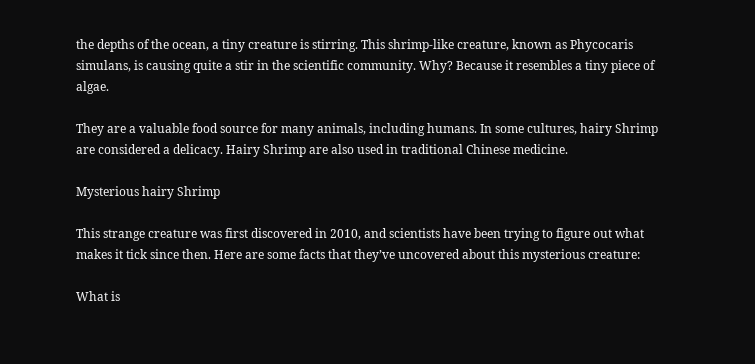the depths of the ocean, a tiny creature is stirring. This shrimp-like creature, known as Phycocaris simulans, is causing quite a stir in the scientific community. Why? Because it resembles a tiny piece of algae.

They are a valuable food source for many animals, including humans. In some cultures, hairy Shrimp are considered a delicacy. Hairy Shrimp are also used in traditional Chinese medicine.

Mysterious hairy Shrimp

This strange creature was first discovered in 2010, and scientists have been trying to figure out what makes it tick since then. Here are some facts that they’ve uncovered about this mysterious creature:

What is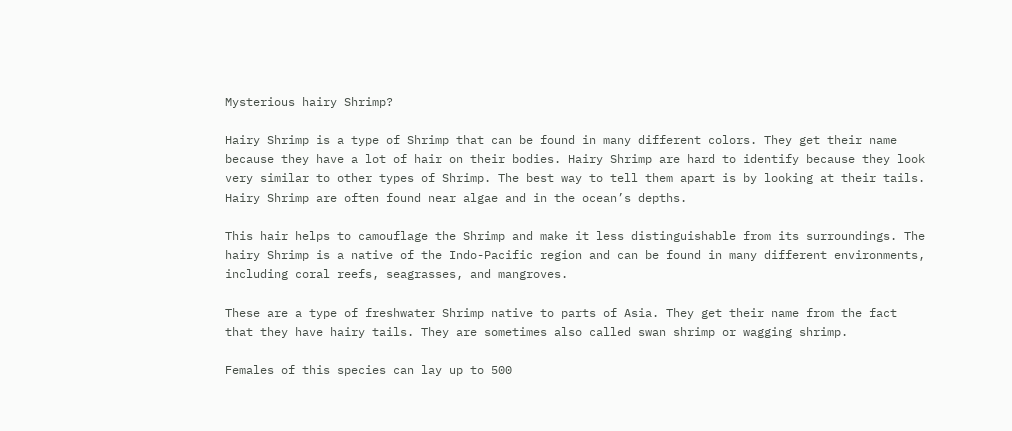Mysterious hairy Shrimp?

Hairy Shrimp is a type of Shrimp that can be found in many different colors. They get their name because they have a lot of hair on their bodies. Hairy Shrimp are hard to identify because they look very similar to other types of Shrimp. The best way to tell them apart is by looking at their tails. Hairy Shrimp are often found near algae and in the ocean’s depths.

This hair helps to camouflage the Shrimp and make it less distinguishable from its surroundings. The hairy Shrimp is a native of the Indo-Pacific region and can be found in many different environments, including coral reefs, seagrasses, and mangroves.

These are a type of freshwater Shrimp native to parts of Asia. They get their name from the fact that they have hairy tails. They are sometimes also called swan shrimp or wagging shrimp.

Females of this species can lay up to 500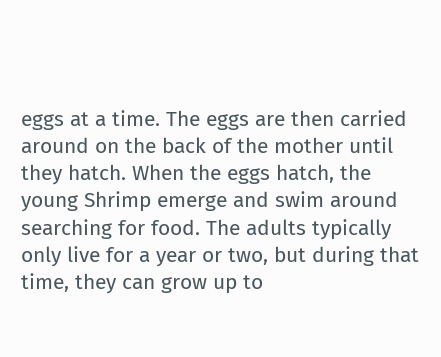eggs at a time. The eggs are then carried around on the back of the mother until they hatch. When the eggs hatch, the young Shrimp emerge and swim around searching for food. The adults typically only live for a year or two, but during that time, they can grow up to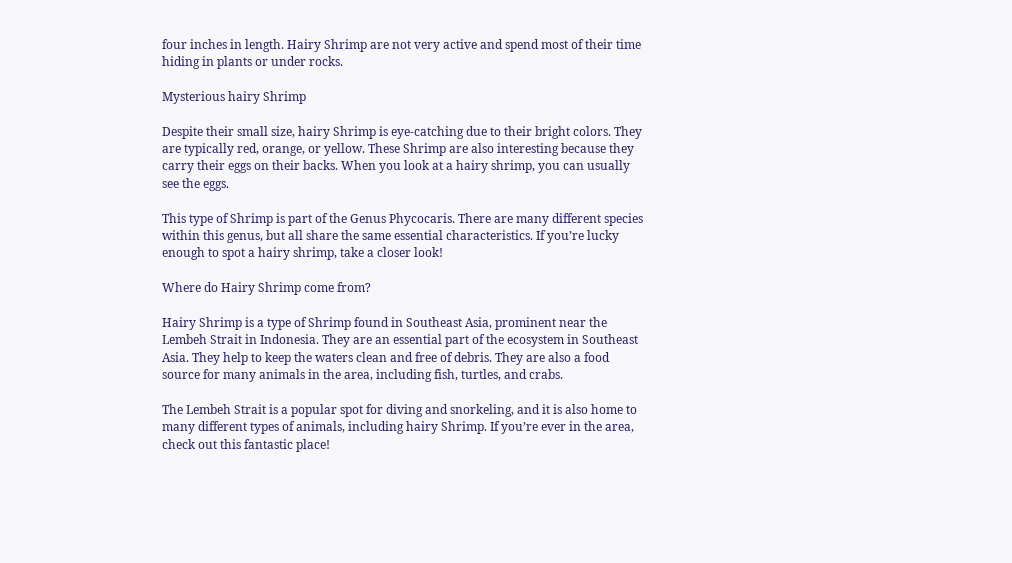four inches in length. Hairy Shrimp are not very active and spend most of their time hiding in plants or under rocks.

Mysterious hairy Shrimp

Despite their small size, hairy Shrimp is eye-catching due to their bright colors. They are typically red, orange, or yellow. These Shrimp are also interesting because they carry their eggs on their backs. When you look at a hairy shrimp, you can usually see the eggs.

This type of Shrimp is part of the Genus Phycocaris. There are many different species within this genus, but all share the same essential characteristics. If you’re lucky enough to spot a hairy shrimp, take a closer look!

Where do Hairy Shrimp come from?

Hairy Shrimp is a type of Shrimp found in Southeast Asia, prominent near the Lembeh Strait in Indonesia. They are an essential part of the ecosystem in Southeast Asia. They help to keep the waters clean and free of debris. They are also a food source for many animals in the area, including fish, turtles, and crabs.

The Lembeh Strait is a popular spot for diving and snorkeling, and it is also home to many different types of animals, including hairy Shrimp. If you’re ever in the area, check out this fantastic place!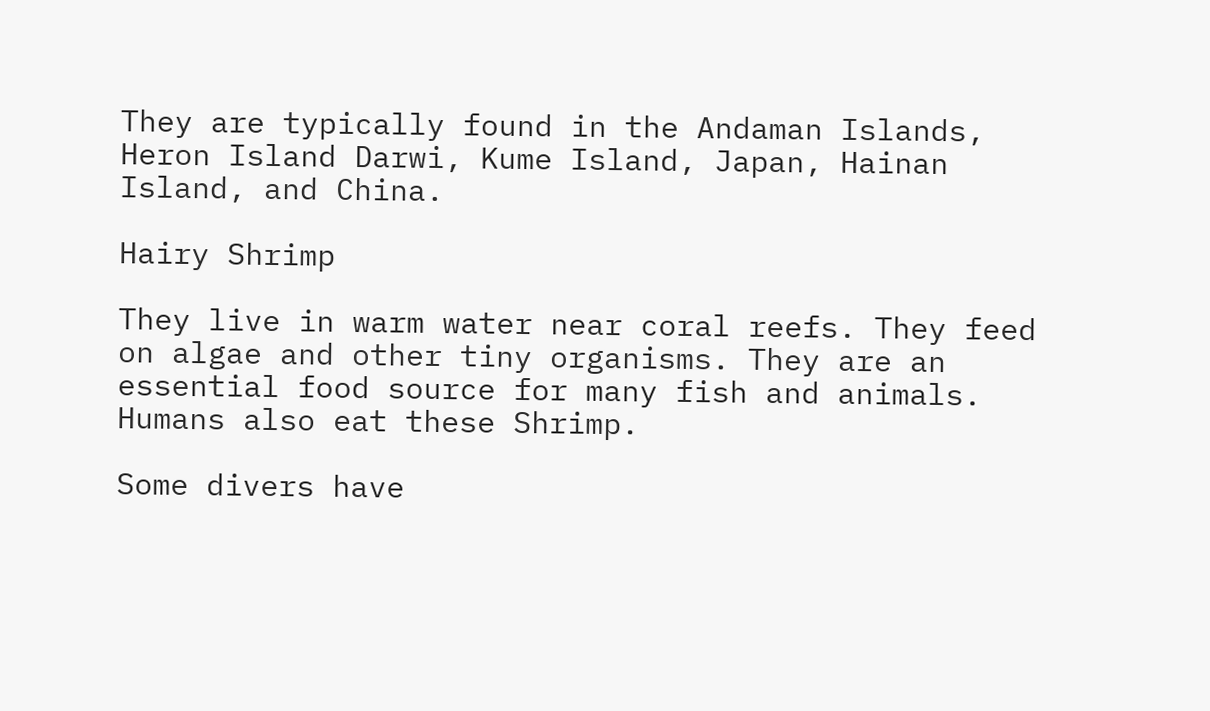They are typically found in the Andaman Islands, Heron Island Darwi, Kume Island, Japan, Hainan Island, and China.

Hairy Shrimp

They live in warm water near coral reefs. They feed on algae and other tiny organisms. They are an essential food source for many fish and animals. Humans also eat these Shrimp.

Some divers have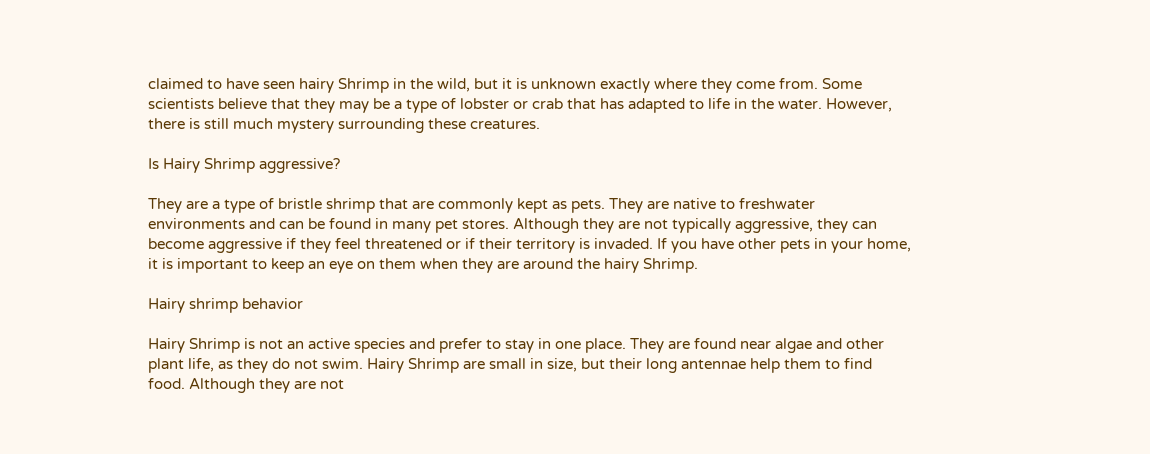claimed to have seen hairy Shrimp in the wild, but it is unknown exactly where they come from. Some scientists believe that they may be a type of lobster or crab that has adapted to life in the water. However, there is still much mystery surrounding these creatures.

Is Hairy Shrimp aggressive?

They are a type of bristle shrimp that are commonly kept as pets. They are native to freshwater environments and can be found in many pet stores. Although they are not typically aggressive, they can become aggressive if they feel threatened or if their territory is invaded. If you have other pets in your home, it is important to keep an eye on them when they are around the hairy Shrimp.

Hairy shrimp behavior

Hairy Shrimp is not an active species and prefer to stay in one place. They are found near algae and other plant life, as they do not swim. Hairy Shrimp are small in size, but their long antennae help them to find food. Although they are not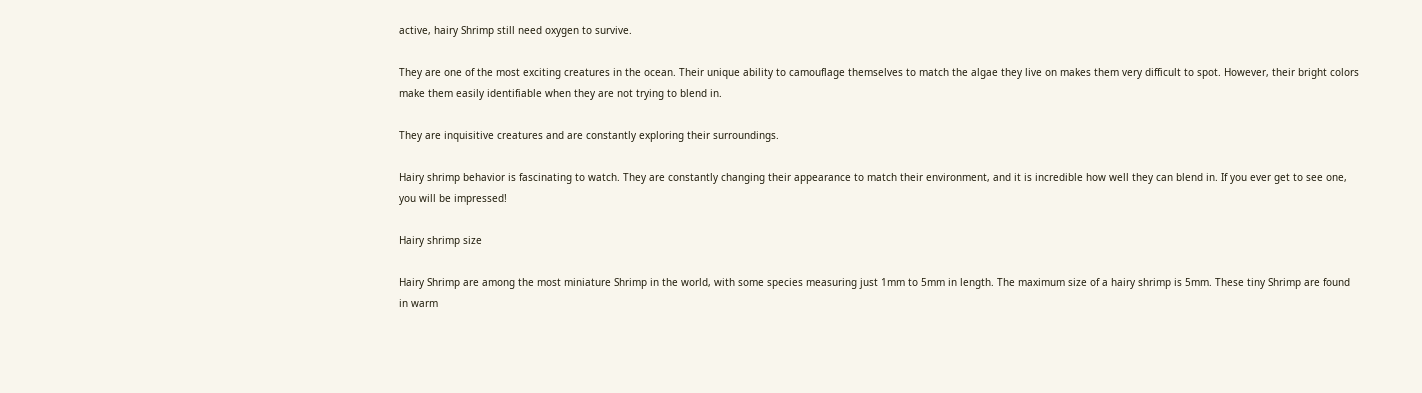active, hairy Shrimp still need oxygen to survive.

They are one of the most exciting creatures in the ocean. Their unique ability to camouflage themselves to match the algae they live on makes them very difficult to spot. However, their bright colors make them easily identifiable when they are not trying to blend in.

They are inquisitive creatures and are constantly exploring their surroundings.

Hairy shrimp behavior is fascinating to watch. They are constantly changing their appearance to match their environment, and it is incredible how well they can blend in. If you ever get to see one, you will be impressed!

Hairy shrimp size

Hairy Shrimp are among the most miniature Shrimp in the world, with some species measuring just 1mm to 5mm in length. The maximum size of a hairy shrimp is 5mm. These tiny Shrimp are found in warm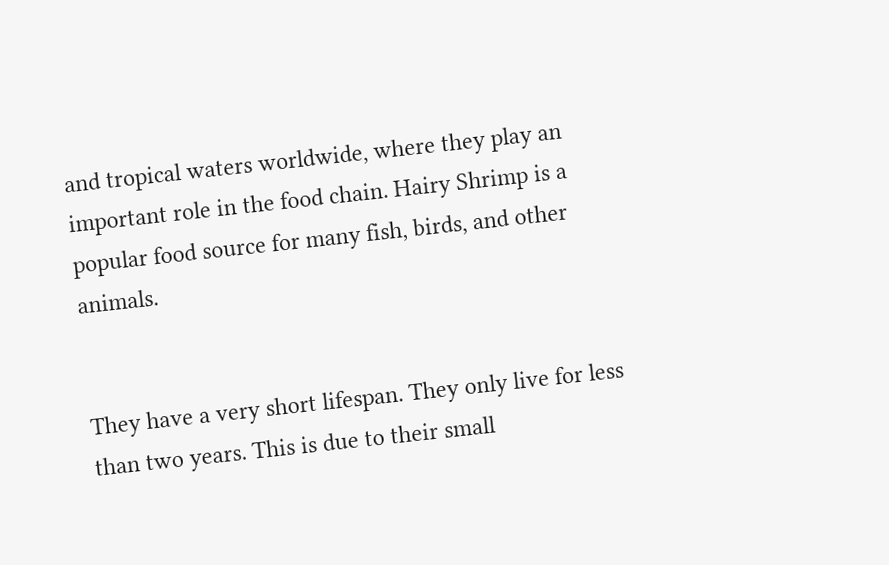and tropical waters worldwide, where they play an important role in the food chain. Hairy Shrimp is a popular food source for many fish, birds, and other animals.


They have a very short lifespan. They only live for less than two years. This is due to their small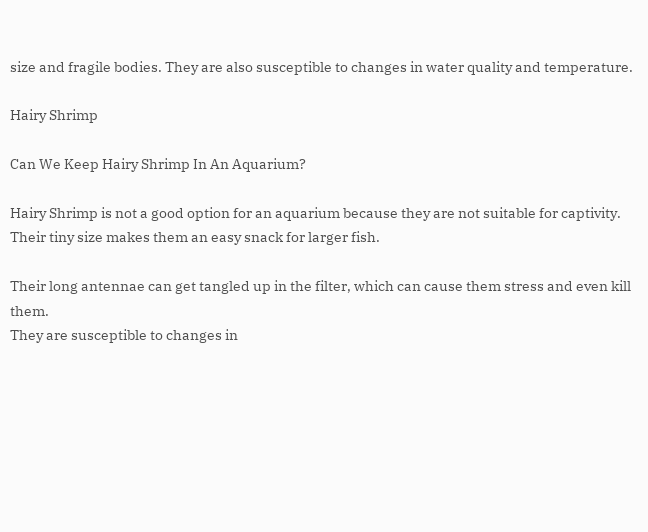size and fragile bodies. They are also susceptible to changes in water quality and temperature.

Hairy Shrimp

Can We Keep Hairy Shrimp In An Aquarium?

Hairy Shrimp is not a good option for an aquarium because they are not suitable for captivity. Their tiny size makes them an easy snack for larger fish.

Their long antennae can get tangled up in the filter, which can cause them stress and even kill them.
They are susceptible to changes in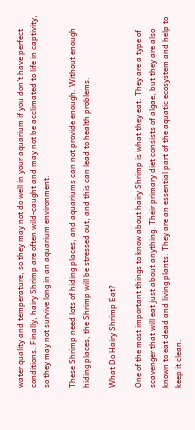water quality and temperature, so they may not do well in your aquarium if you don’t have perfect conditions. Finally, hairy Shrimp are often wild-caught and may not be acclimated to life in captivity, so they may not survive long in an aquarium environment.

These Shrimp need lots of hiding places, and aquariums can not provide enough. Without enough hiding places, the Shrimp will be stressed out, and this can lead to health problems.

What Do Hairy Shrimp Eat?

One of the most important things to know about hairy Shrimp is what they eat. They are a type of scavenger that will eat just about anything. Their primary diet consists of algae, but they are also known to eat dead and living plants. They are an essential part of the aquatic ecosystem and help to keep it clean.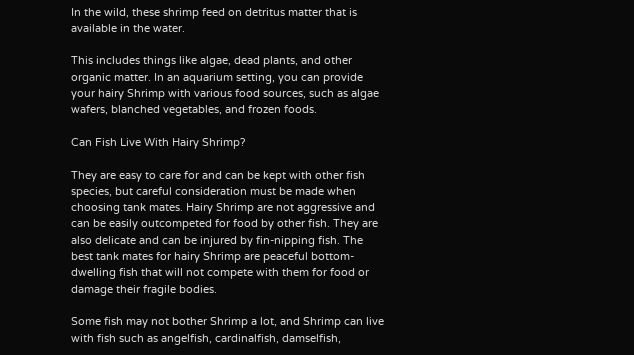In the wild, these shrimp feed on detritus matter that is available in the water.

This includes things like algae, dead plants, and other organic matter. In an aquarium setting, you can provide your hairy Shrimp with various food sources, such as algae wafers, blanched vegetables, and frozen foods.

Can Fish Live With Hairy Shrimp?

They are easy to care for and can be kept with other fish species, but careful consideration must be made when choosing tank mates. Hairy Shrimp are not aggressive and can be easily outcompeted for food by other fish. They are also delicate and can be injured by fin-nipping fish. The best tank mates for hairy Shrimp are peaceful bottom-dwelling fish that will not compete with them for food or damage their fragile bodies.

Some fish may not bother Shrimp a lot, and Shrimp can live with fish such as angelfish, cardinalfish, damselfish,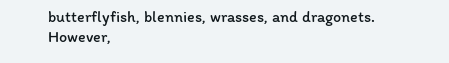butterflyfish, blennies, wrasses, and dragonets. However,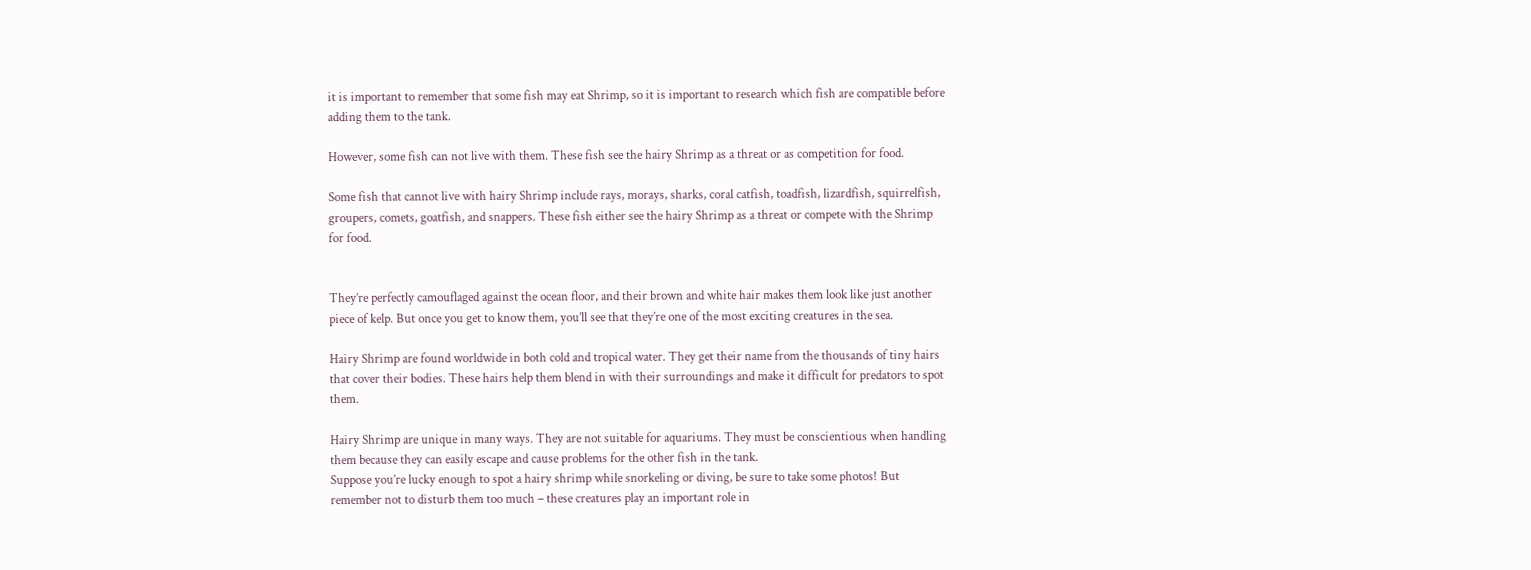it is important to remember that some fish may eat Shrimp, so it is important to research which fish are compatible before adding them to the tank.

However, some fish can not live with them. These fish see the hairy Shrimp as a threat or as competition for food.

Some fish that cannot live with hairy Shrimp include rays, morays, sharks, coral catfish, toadfish, lizardfish, squirrelfish, groupers, comets, goatfish, and snappers. These fish either see the hairy Shrimp as a threat or compete with the Shrimp for food.


They’re perfectly camouflaged against the ocean floor, and their brown and white hair makes them look like just another piece of kelp. But once you get to know them, you’ll see that they’re one of the most exciting creatures in the sea.

Hairy Shrimp are found worldwide in both cold and tropical water. They get their name from the thousands of tiny hairs that cover their bodies. These hairs help them blend in with their surroundings and make it difficult for predators to spot them.

Hairy Shrimp are unique in many ways. They are not suitable for aquariums. They must be conscientious when handling them because they can easily escape and cause problems for the other fish in the tank.
Suppose you’re lucky enough to spot a hairy shrimp while snorkeling or diving, be sure to take some photos! But remember not to disturb them too much – these creatures play an important role in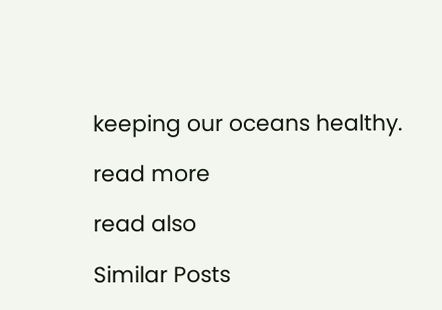keeping our oceans healthy.

read more

read also

Similar Posts